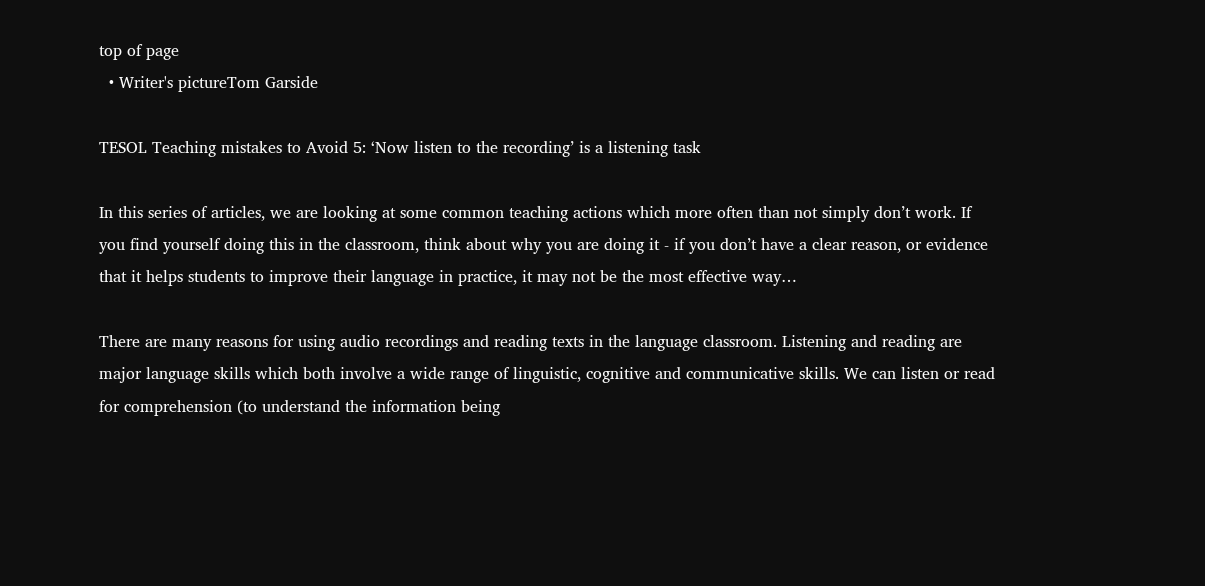top of page
  • Writer's pictureTom Garside

TESOL Teaching mistakes to Avoid 5: ‘Now listen to the recording’ is a listening task

In this series of articles, we are looking at some common teaching actions which more often than not simply don’t work. If you find yourself doing this in the classroom, think about why you are doing it - if you don’t have a clear reason, or evidence that it helps students to improve their language in practice, it may not be the most effective way…

There are many reasons for using audio recordings and reading texts in the language classroom. Listening and reading are major language skills which both involve a wide range of linguistic, cognitive and communicative skills. We can listen or read for comprehension (to understand the information being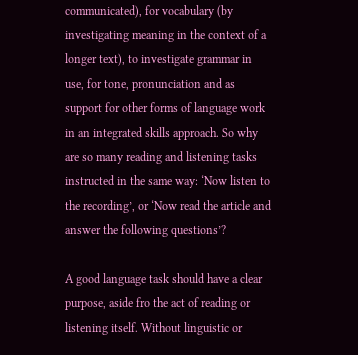communicated), for vocabulary (by investigating meaning in the context of a longer text), to investigate grammar in use, for tone, pronunciation and as support for other forms of language work in an integrated skills approach. So why are so many reading and listening tasks instructed in the same way: ‘Now listen to the recording’, or ‘Now read the article and answer the following questions’?

A good language task should have a clear purpose, aside fro the act of reading or listening itself. Without linguistic or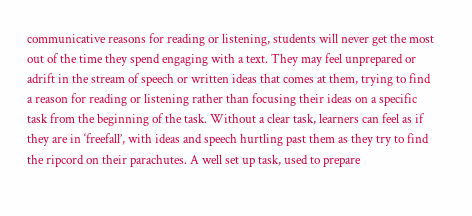communicative reasons for reading or listening, students will never get the most out of the time they spend engaging with a text. They may feel unprepared or adrift in the stream of speech or written ideas that comes at them, trying to find a reason for reading or listening rather than focusing their ideas on a specific task from the beginning of the task. Without a clear task, learners can feel as if they are in ‘freefall’, with ideas and speech hurtling past them as they try to find the ripcord on their parachutes. A well set up task, used to prepare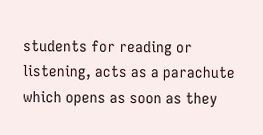students for reading or listening, acts as a parachute which opens as soon as they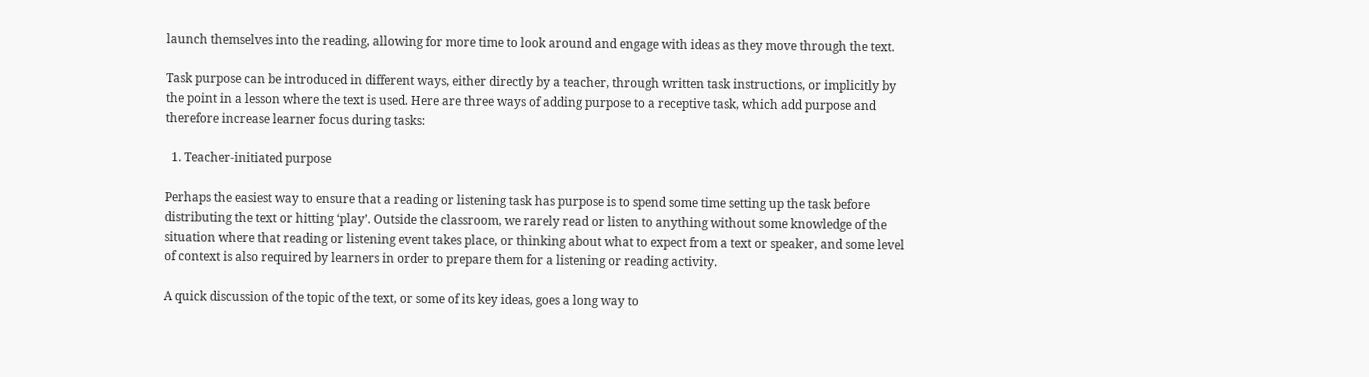launch themselves into the reading, allowing for more time to look around and engage with ideas as they move through the text.

Task purpose can be introduced in different ways, either directly by a teacher, through written task instructions, or implicitly by the point in a lesson where the text is used. Here are three ways of adding purpose to a receptive task, which add purpose and therefore increase learner focus during tasks:

  1. Teacher-initiated purpose

Perhaps the easiest way to ensure that a reading or listening task has purpose is to spend some time setting up the task before distributing the text or hitting ‘play’. Outside the classroom, we rarely read or listen to anything without some knowledge of the situation where that reading or listening event takes place, or thinking about what to expect from a text or speaker, and some level of context is also required by learners in order to prepare them for a listening or reading activity.

A quick discussion of the topic of the text, or some of its key ideas, goes a long way to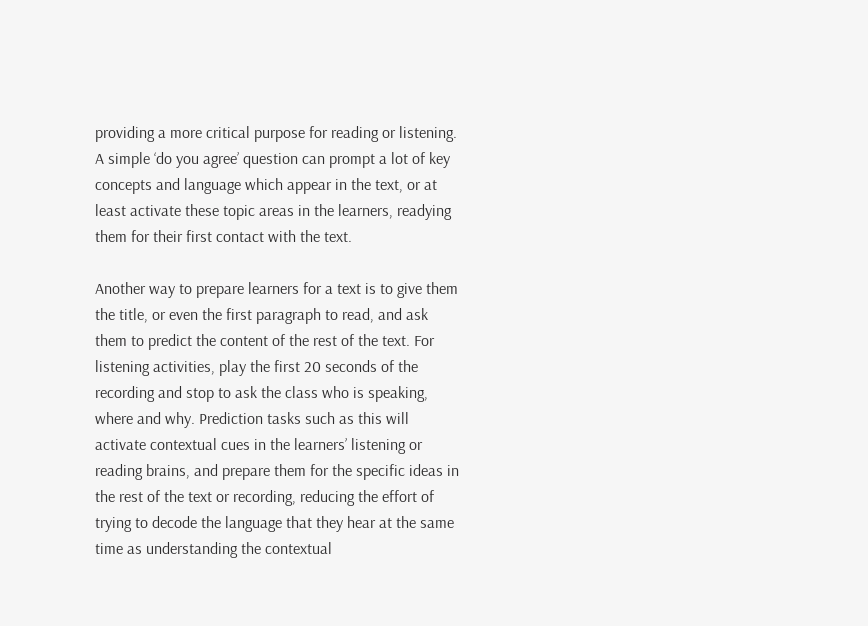providing a more critical purpose for reading or listening. A simple ‘do you agree’ question can prompt a lot of key concepts and language which appear in the text, or at least activate these topic areas in the learners, readying them for their first contact with the text.

Another way to prepare learners for a text is to give them the title, or even the first paragraph to read, and ask them to predict the content of the rest of the text. For listening activities, play the first 20 seconds of the recording and stop to ask the class who is speaking, where and why. Prediction tasks such as this will activate contextual cues in the learners’ listening or reading brains, and prepare them for the specific ideas in the rest of the text or recording, reducing the effort of trying to decode the language that they hear at the same time as understanding the contextual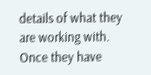details of what they are working with. Once they have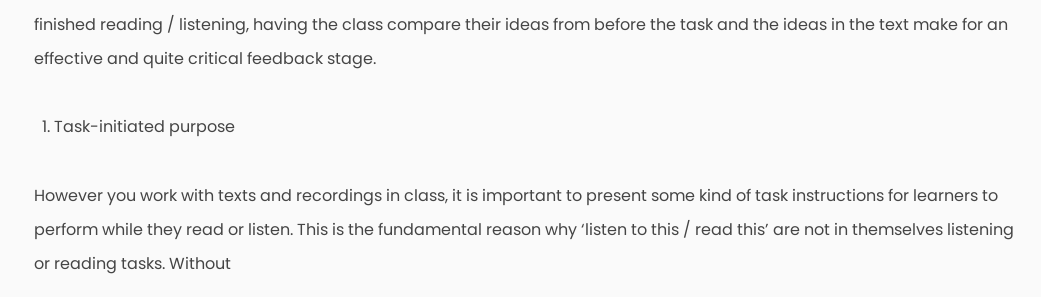finished reading / listening, having the class compare their ideas from before the task and the ideas in the text make for an effective and quite critical feedback stage.

  1. Task-initiated purpose

However you work with texts and recordings in class, it is important to present some kind of task instructions for learners to perform while they read or listen. This is the fundamental reason why ‘listen to this / read this’ are not in themselves listening or reading tasks. Without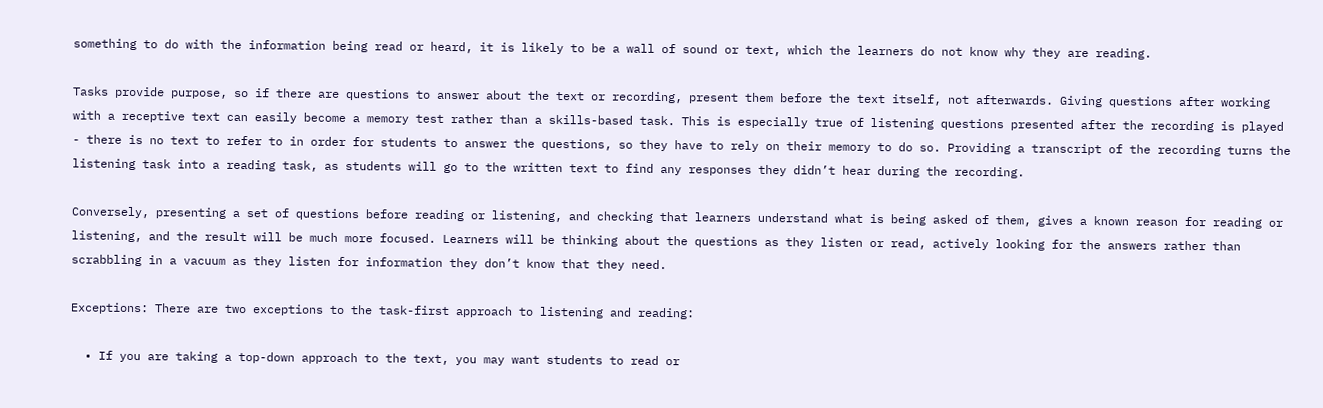something to do with the information being read or heard, it is likely to be a wall of sound or text, which the learners do not know why they are reading.

Tasks provide purpose, so if there are questions to answer about the text or recording, present them before the text itself, not afterwards. Giving questions after working with a receptive text can easily become a memory test rather than a skills-based task. This is especially true of listening questions presented after the recording is played - there is no text to refer to in order for students to answer the questions, so they have to rely on their memory to do so. Providing a transcript of the recording turns the listening task into a reading task, as students will go to the written text to find any responses they didn’t hear during the recording.

Conversely, presenting a set of questions before reading or listening, and checking that learners understand what is being asked of them, gives a known reason for reading or listening, and the result will be much more focused. Learners will be thinking about the questions as they listen or read, actively looking for the answers rather than scrabbling in a vacuum as they listen for information they don’t know that they need.

Exceptions: There are two exceptions to the task-first approach to listening and reading:

  • If you are taking a top-down approach to the text, you may want students to read or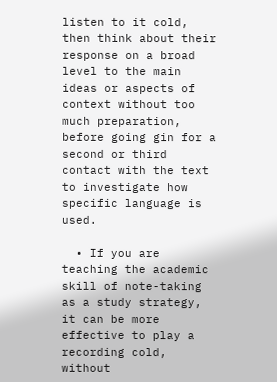listen to it cold, then think about their response on a broad level to the main ideas or aspects of context without too much preparation, before going gin for a second or third contact with the text to investigate how specific language is used.

  • If you are teaching the academic skill of note-taking as a study strategy, it can be more effective to play a recording cold, without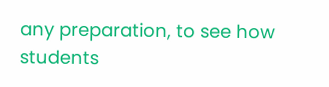any preparation, to see how students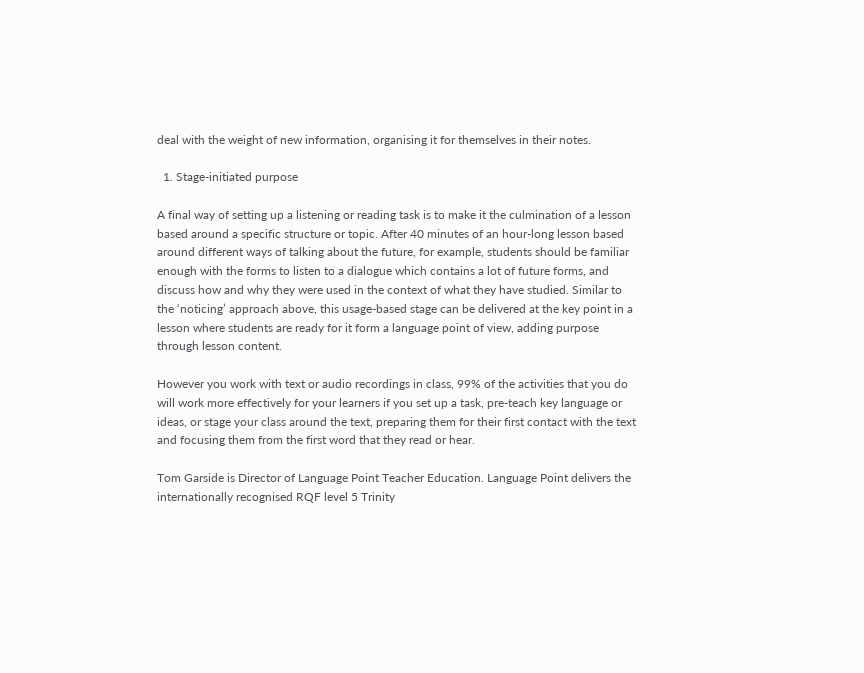deal with the weight of new information, organising it for themselves in their notes.

  1. Stage-initiated purpose

A final way of setting up a listening or reading task is to make it the culmination of a lesson based around a specific structure or topic. After 40 minutes of an hour-long lesson based around different ways of talking about the future, for example, students should be familiar enough with the forms to listen to a dialogue which contains a lot of future forms, and discuss how and why they were used in the context of what they have studied. Similar to the ‘noticing’ approach above, this usage-based stage can be delivered at the key point in a lesson where students are ready for it form a language point of view, adding purpose through lesson content.

However you work with text or audio recordings in class, 99% of the activities that you do will work more effectively for your learners if you set up a task, pre-teach key language or ideas, or stage your class around the text, preparing them for their first contact with the text and focusing them from the first word that they read or hear.

Tom Garside is Director of Language Point Teacher Education. Language Point delivers the internationally recognised RQF level 5 Trinity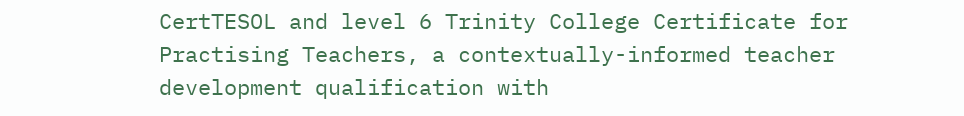CertTESOL and level 6 Trinity College Certificate for Practising Teachers, a contextually-informed teacher development qualification with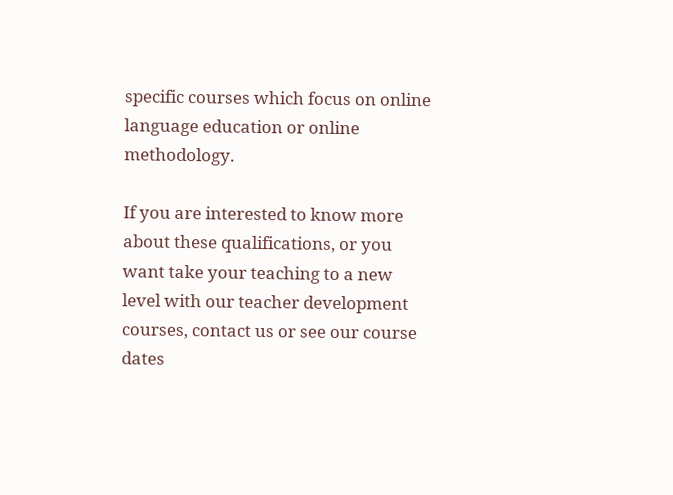specific courses which focus on online language education or online methodology.

If you are interested to know more about these qualifications, or you want take your teaching to a new level with our teacher development courses, contact us or see our course dates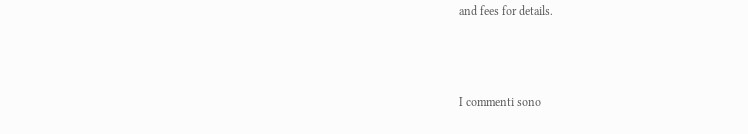and fees for details.



I commenti sono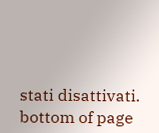stati disattivati.
bottom of page